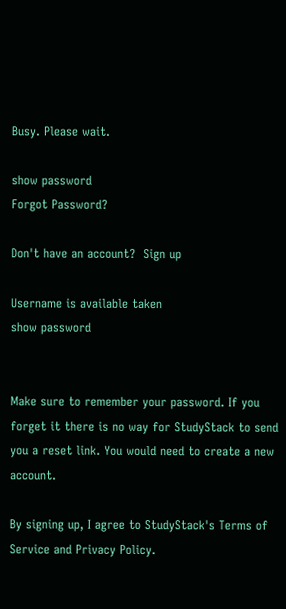Busy. Please wait.

show password
Forgot Password?

Don't have an account?  Sign up

Username is available taken
show password


Make sure to remember your password. If you forget it there is no way for StudyStack to send you a reset link. You would need to create a new account.

By signing up, I agree to StudyStack's Terms of Service and Privacy Policy.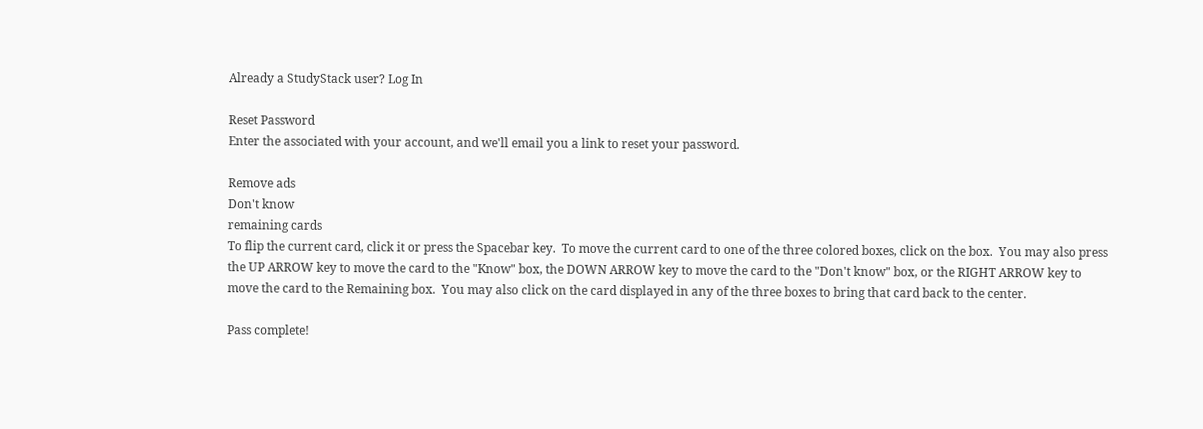Already a StudyStack user? Log In

Reset Password
Enter the associated with your account, and we'll email you a link to reset your password.

Remove ads
Don't know
remaining cards
To flip the current card, click it or press the Spacebar key.  To move the current card to one of the three colored boxes, click on the box.  You may also press the UP ARROW key to move the card to the "Know" box, the DOWN ARROW key to move the card to the "Don't know" box, or the RIGHT ARROW key to move the card to the Remaining box.  You may also click on the card displayed in any of the three boxes to bring that card back to the center.

Pass complete!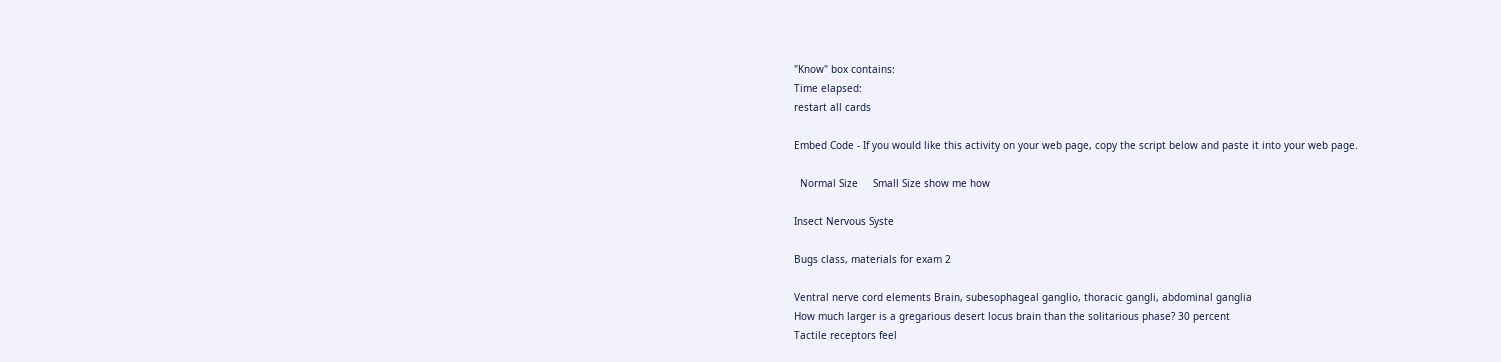"Know" box contains:
Time elapsed:
restart all cards

Embed Code - If you would like this activity on your web page, copy the script below and paste it into your web page.

  Normal Size     Small Size show me how

Insect Nervous Syste

Bugs class, materials for exam 2

Ventral nerve cord elements Brain, subesophageal ganglio, thoracic gangli, abdominal ganglia
How much larger is a gregarious desert locus brain than the solitarious phase? 30 percent
Tactile receptors feel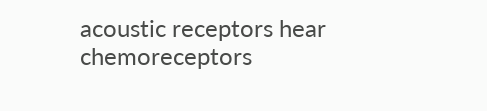acoustic receptors hear
chemoreceptors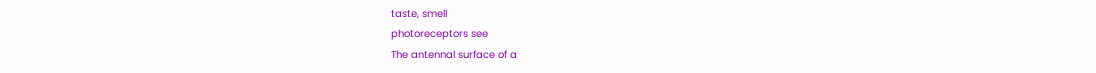taste, smell
photoreceptors see
The antennal surface of a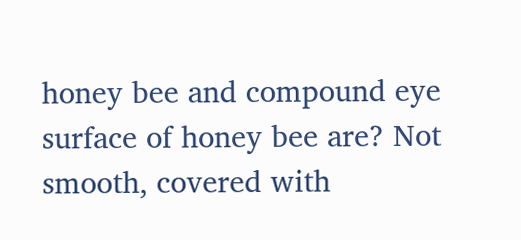honey bee and compound eye surface of honey bee are? Not smooth, covered with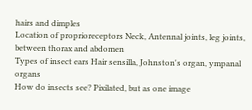hairs and dimples
Location of proprioreceptors Neck, Antennal joints, leg joints, between thorax and abdomen
Types of insect ears Hair sensilla, Johnston's organ, ympanal organs
How do insects see? Pixilated, but as one image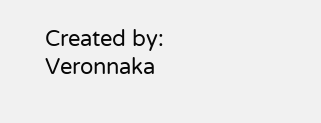Created by: Veronnaka